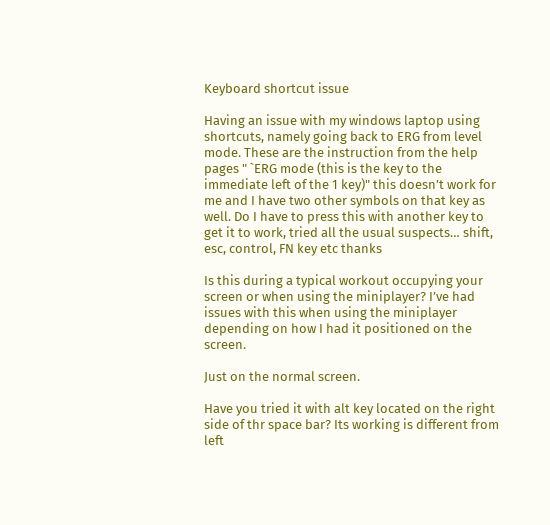Keyboard shortcut issue

Having an issue with my windows laptop using shortcuts, namely going back to ERG from level mode. These are the instruction from the help pages " `ERG mode (this is the key to the immediate left of the 1 key)" this doesn’t work for me and I have two other symbols on that key as well. Do I have to press this with another key to get it to work, tried all the usual suspects… shift, esc, control, FN key etc thanks

Is this during a typical workout occupying your screen or when using the miniplayer? I’ve had issues with this when using the miniplayer depending on how I had it positioned on the screen.

Just on the normal screen.

Have you tried it with alt key located on the right side of thr space bar? Its working is different from left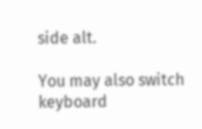side alt.

You may also switch keyboard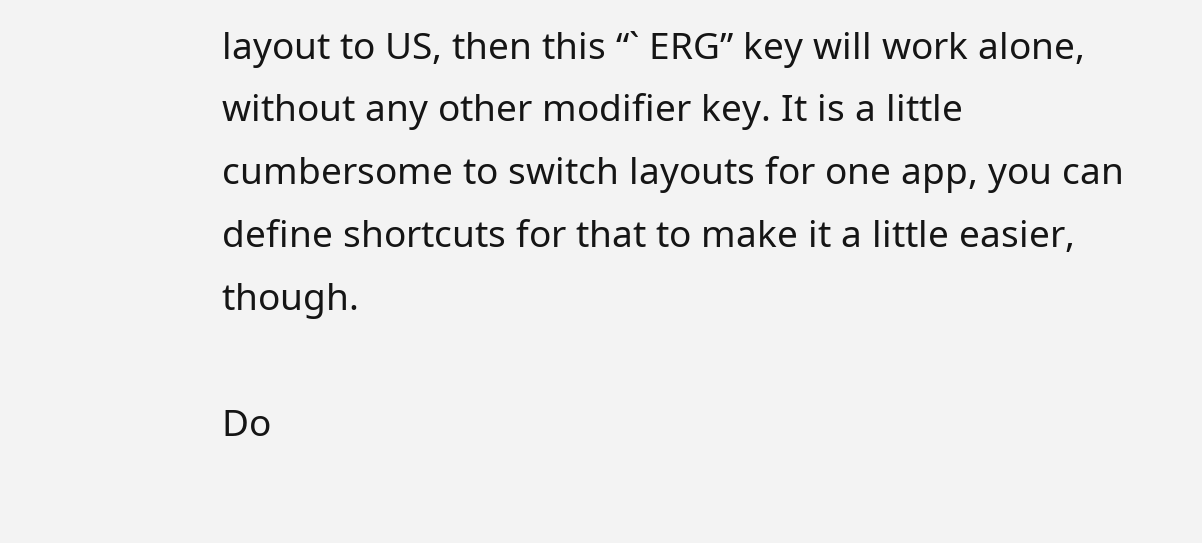layout to US, then this “` ERG” key will work alone, without any other modifier key. It is a little cumbersome to switch layouts for one app, you can define shortcuts for that to make it a little easier, though.

Do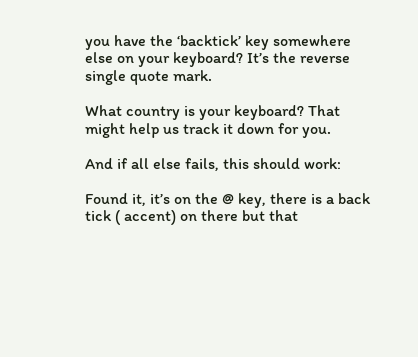you have the ‘backtick’ key somewhere else on your keyboard? It’s the reverse single quote mark.

What country is your keyboard? That might help us track it down for you.

And if all else fails, this should work:

Found it, it’s on the @ key, there is a back tick ( accent) on there but that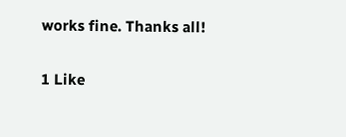works fine. Thanks all!

1 Like